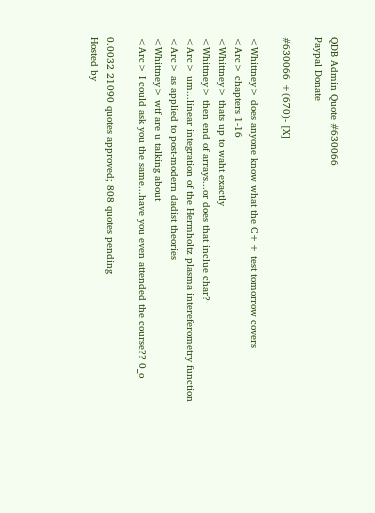QDB Admin Quote #630066
Paypal Donate

#630066 +(670)- [X]

<Whittney> does anyone know what the C++ test tomorrow covers
<Arc> chapters 1-16
<Whittney> thats up to waht exactly
<Whittney> then end of arrays...or does that inclue char?
<Arc> um...linear integration of the Hermholtz plasma intereferometry function
<Arc> as applied to post-modern dadist theories
<Whittney> wtf are u talking about
<Arc> I could ask you the same...have you even attended the course?? 0_o

0.0032 21090 quotes approved; 808 quotes pending
Hosted by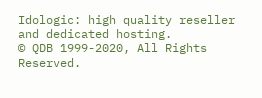Idologic: high quality reseller and dedicated hosting.
© QDB 1999-2020, All Rights Reserved.